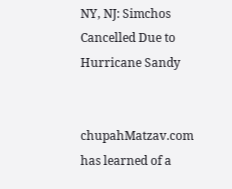NY, NJ: Simchos Cancelled Due to Hurricane Sandy


chupahMatzav.com has learned of a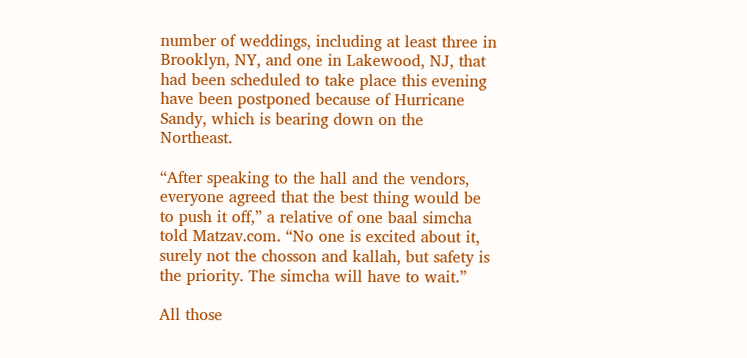number of weddings, including at least three in Brooklyn, NY, and one in Lakewood, NJ, that had been scheduled to take place this evening have been postponed because of Hurricane Sandy, which is bearing down on the Northeast.

“After speaking to the hall and the vendors, everyone agreed that the best thing would be to push it off,” a relative of one baal simcha told Matzav.com. “No one is excited about it, surely not the chosson and kallah, but safety is the priority. The simcha will have to wait.”

All those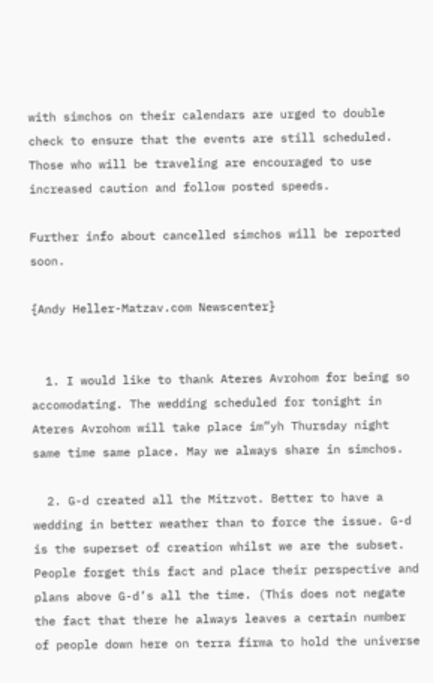with simchos on their calendars are urged to double check to ensure that the events are still scheduled. Those who will be traveling are encouraged to use increased caution and follow posted speeds.

Further info about cancelled simchos will be reported soon.

{Andy Heller-Matzav.com Newscenter}


  1. I would like to thank Ateres Avrohom for being so accomodating. The wedding scheduled for tonight in Ateres Avrohom will take place im”yh Thursday night same time same place. May we always share in simchos.

  2. G-d created all the Mitzvot. Better to have a wedding in better weather than to force the issue. G-d is the superset of creation whilst we are the subset. People forget this fact and place their perspective and plans above G-d’s all the time. (This does not negate the fact that there he always leaves a certain number of people down here on terra firma to hold the universe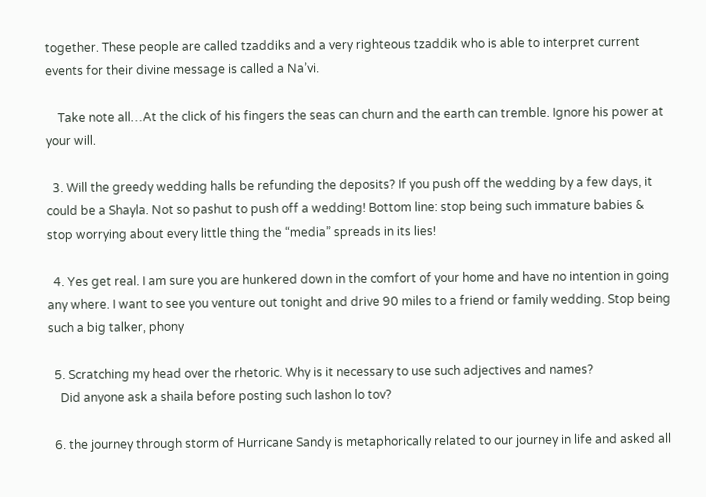together. These people are called tzaddiks and a very righteous tzaddik who is able to interpret current events for their divine message is called a Na’vi.

    Take note all…At the click of his fingers the seas can churn and the earth can tremble. Ignore his power at your will.

  3. Will the greedy wedding halls be refunding the deposits? If you push off the wedding by a few days, it could be a Shayla. Not so pashut to push off a wedding! Bottom line: stop being such immature babies & stop worrying about every little thing the “media” spreads in its lies!

  4. Yes get real. I am sure you are hunkered down in the comfort of your home and have no intention in going any where. I want to see you venture out tonight and drive 90 miles to a friend or family wedding. Stop being such a big talker, phony

  5. Scratching my head over the rhetoric. Why is it necessary to use such adjectives and names?
    Did anyone ask a shaila before posting such lashon lo tov?

  6. the journey through storm of Hurricane Sandy is metaphorically related to our journey in life and asked all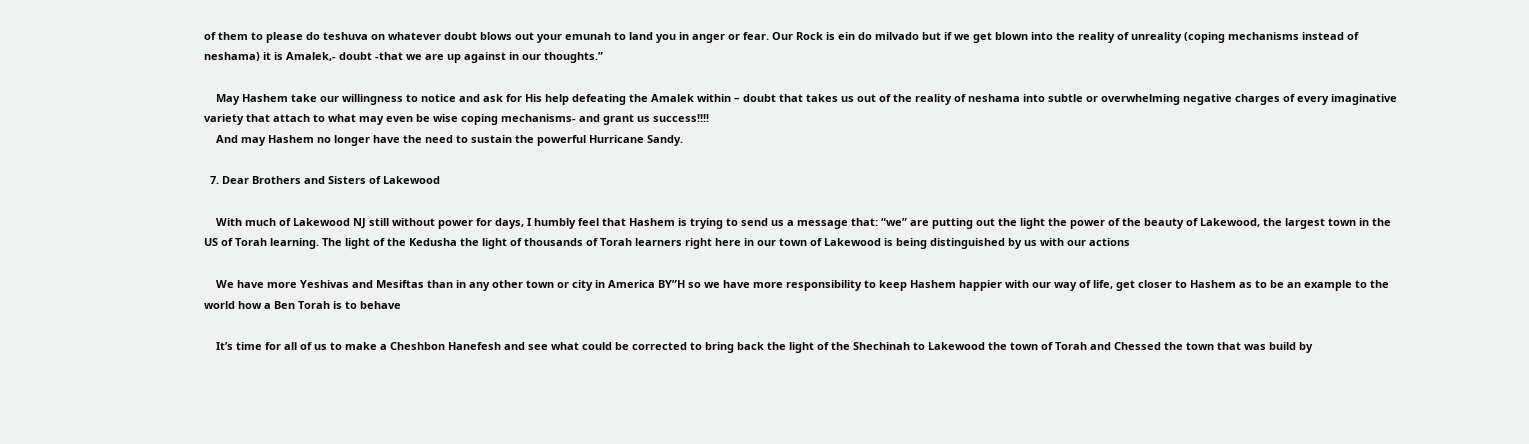of them to please do teshuva on whatever doubt blows out your emunah to land you in anger or fear. Our Rock is ein do milvado but if we get blown into the reality of unreality (coping mechanisms instead of neshama) it is Amalek,- doubt -that we are up against in our thoughts.”

    May Hashem take our willingness to notice and ask for His help defeating the Amalek within – doubt that takes us out of the reality of neshama into subtle or overwhelming negative charges of every imaginative variety that attach to what may even be wise coping mechanisms- and grant us success!!!!
    And may Hashem no longer have the need to sustain the powerful Hurricane Sandy.

  7. Dear Brothers and Sisters of Lakewood

    With much of Lakewood NJ still without power for days, I humbly feel that Hashem is trying to send us a message that: “we” are putting out the light the power of the beauty of Lakewood, the largest town in the US of Torah learning. The light of the Kedusha the light of thousands of Torah learners right here in our town of Lakewood is being distinguished by us with our actions

    We have more Yeshivas and Mesiftas than in any other town or city in America BY”H so we have more responsibility to keep Hashem happier with our way of life, get closer to Hashem as to be an example to the world how a Ben Torah is to behave

    It’s time for all of us to make a Cheshbon Hanefesh and see what could be corrected to bring back the light of the Shechinah to Lakewood the town of Torah and Chessed the town that was build by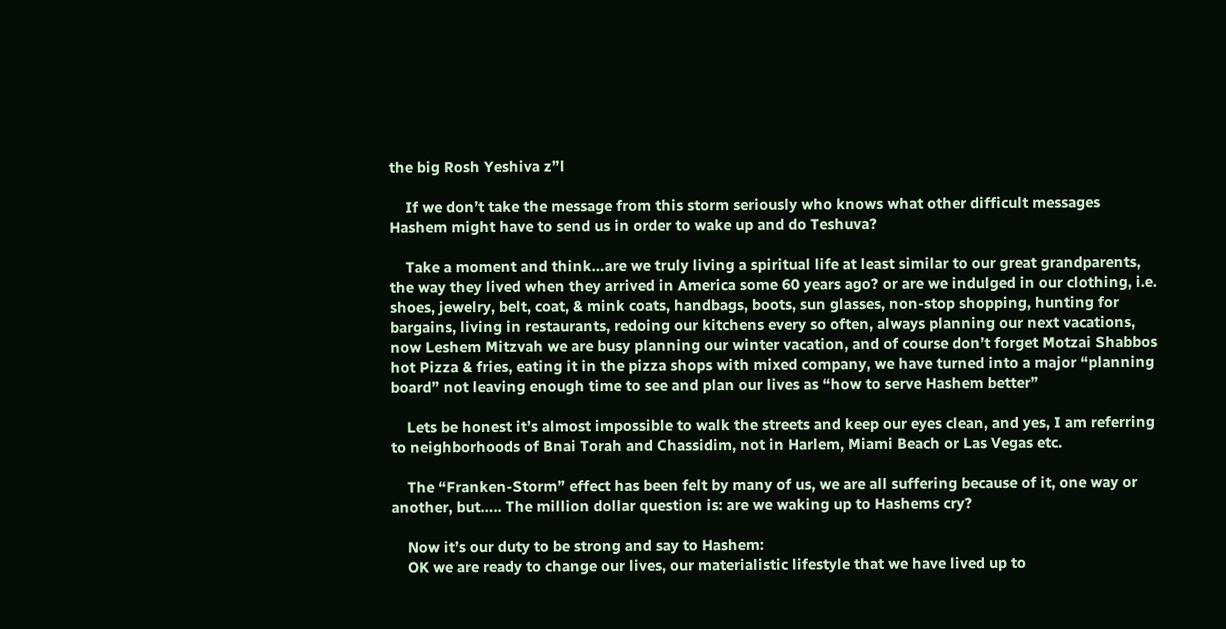the big Rosh Yeshiva z”l

    If we don’t take the message from this storm seriously who knows what other difficult messages Hashem might have to send us in order to wake up and do Teshuva?

    Take a moment and think…are we truly living a spiritual life at least similar to our great grandparents, the way they lived when they arrived in America some 60 years ago? or are we indulged in our clothing, i.e. shoes, jewelry, belt, coat, & mink coats, handbags, boots, sun glasses, non-stop shopping, hunting for bargains, living in restaurants, redoing our kitchens every so often, always planning our next vacations, now Leshem Mitzvah we are busy planning our winter vacation, and of course don’t forget Motzai Shabbos hot Pizza & fries, eating it in the pizza shops with mixed company, we have turned into a major “planning board” not leaving enough time to see and plan our lives as “how to serve Hashem better”

    Lets be honest it’s almost impossible to walk the streets and keep our eyes clean, and yes, I am referring to neighborhoods of Bnai Torah and Chassidim, not in Harlem, Miami Beach or Las Vegas etc.

    The “Franken-Storm” effect has been felt by many of us, we are all suffering because of it, one way or another, but….. The million dollar question is: are we waking up to Hashems cry?

    Now it’s our duty to be strong and say to Hashem:
    OK we are ready to change our lives, our materialistic lifestyle that we have lived up to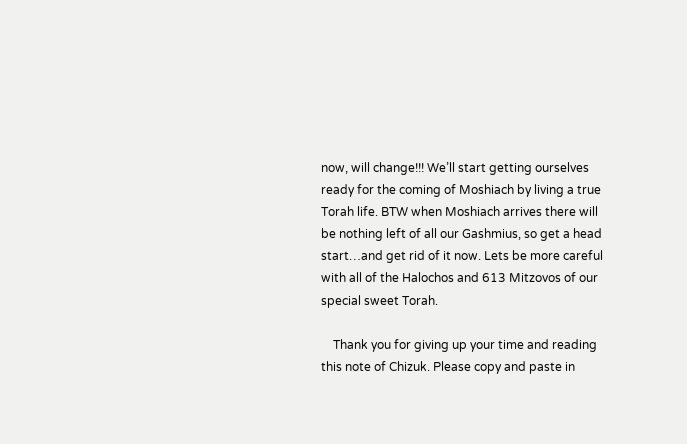now, will change!!! We’ll start getting ourselves ready for the coming of Moshiach by living a true Torah life. BTW when Moshiach arrives there will be nothing left of all our Gashmius, so get a head start…and get rid of it now. Lets be more careful with all of the Halochos and 613 Mitzovos of our special sweet Torah.

    Thank you for giving up your time and reading this note of Chizuk. Please copy and paste in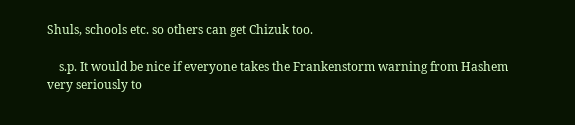Shuls, schools etc. so others can get Chizuk too.

    s.p. It would be nice if everyone takes the Frankenstorm warning from Hashem very seriously to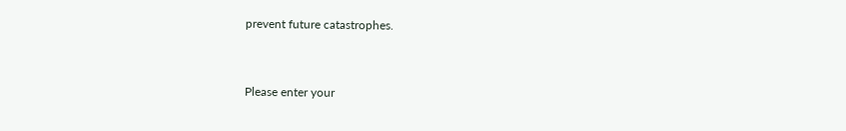prevent future catastrophes.


Please enter your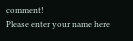comment!
Please enter your name here